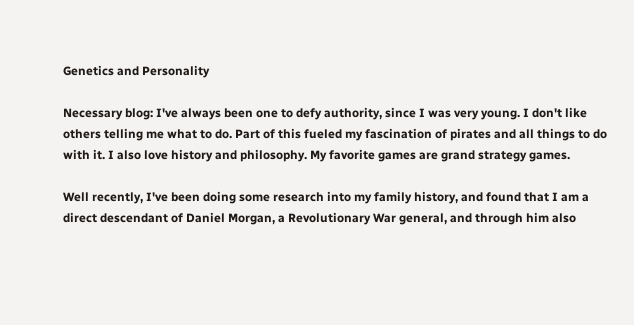Genetics and Personality

Necessary blog: I've always been one to defy authority, since I was very young. I don't like others telling me what to do. Part of this fueled my fascination of pirates and all things to do with it. I also love history and philosophy. My favorite games are grand strategy games.

Well recently, I've been doing some research into my family history, and found that I am a direct descendant of Daniel Morgan, a Revolutionary War general, and through him also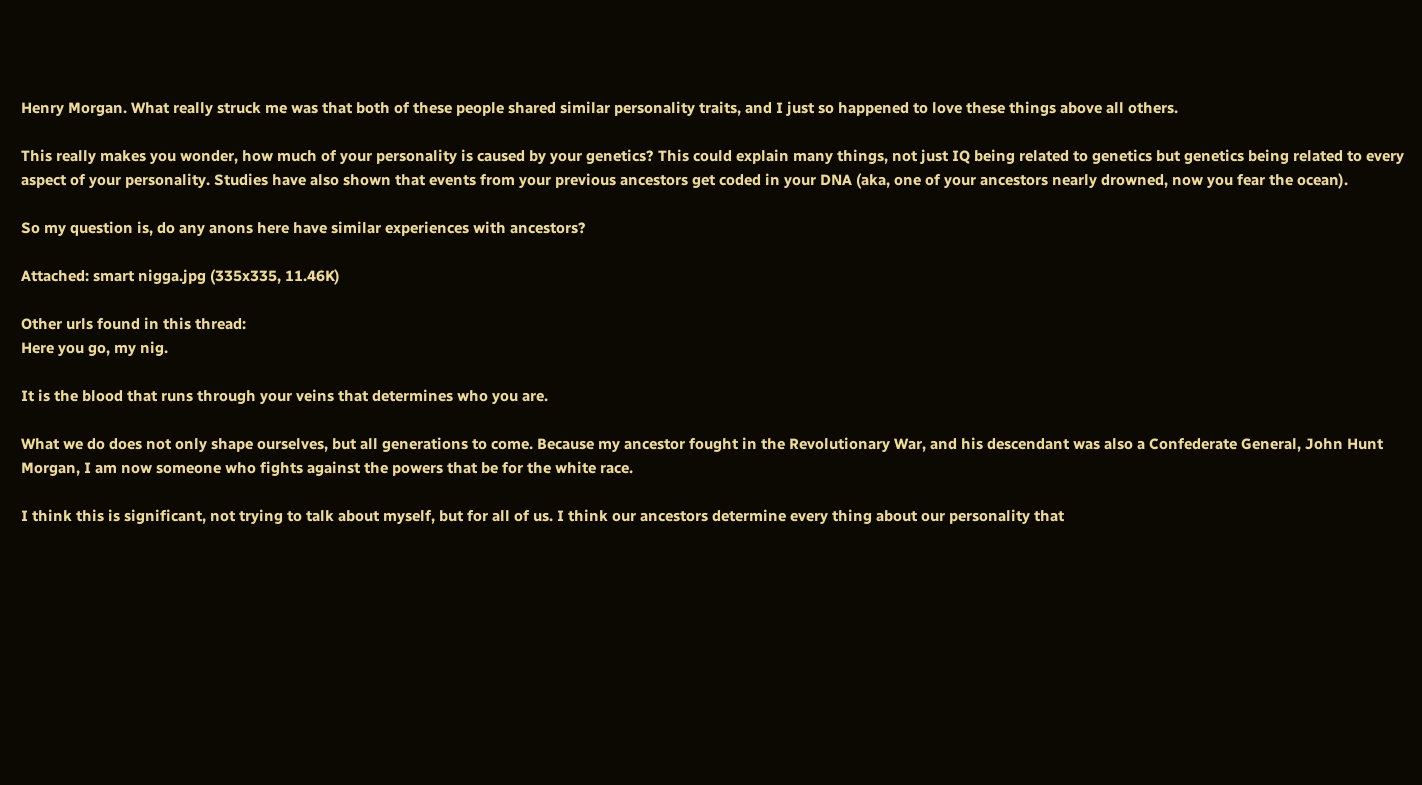Henry Morgan. What really struck me was that both of these people shared similar personality traits, and I just so happened to love these things above all others.

This really makes you wonder, how much of your personality is caused by your genetics? This could explain many things, not just IQ being related to genetics but genetics being related to every aspect of your personality. Studies have also shown that events from your previous ancestors get coded in your DNA (aka, one of your ancestors nearly drowned, now you fear the ocean).

So my question is, do any anons here have similar experiences with ancestors?

Attached: smart nigga.jpg (335x335, 11.46K)

Other urls found in this thread:
Here you go, my nig.

It is the blood that runs through your veins that determines who you are.

What we do does not only shape ourselves, but all generations to come. Because my ancestor fought in the Revolutionary War, and his descendant was also a Confederate General, John Hunt Morgan, I am now someone who fights against the powers that be for the white race.

I think this is significant, not trying to talk about myself, but for all of us. I think our ancestors determine every thing about our personality that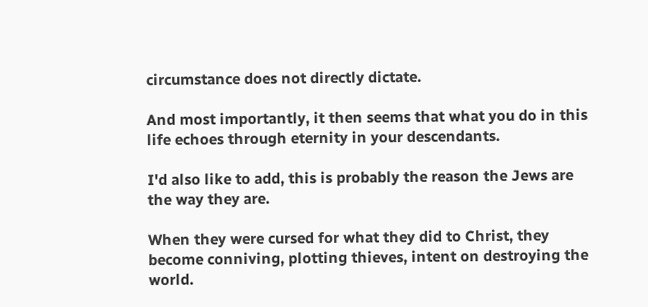circumstance does not directly dictate.

And most importantly, it then seems that what you do in this life echoes through eternity in your descendants.

I'd also like to add, this is probably the reason the Jews are the way they are.

When they were cursed for what they did to Christ, they become conniving, plotting thieves, intent on destroying the world.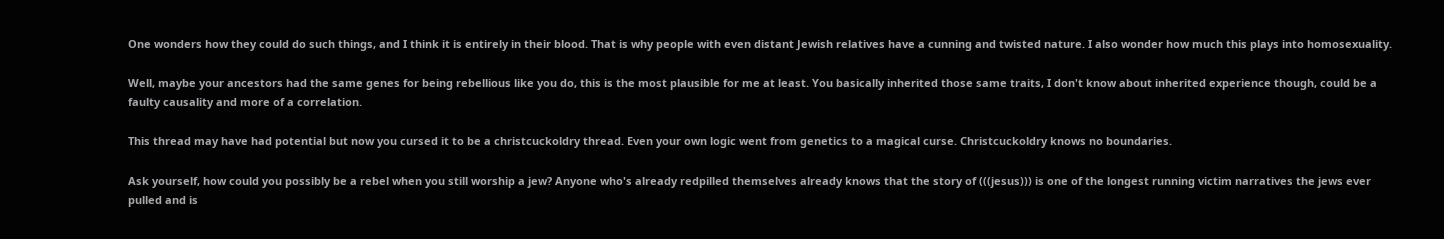One wonders how they could do such things, and I think it is entirely in their blood. That is why people with even distant Jewish relatives have a cunning and twisted nature. I also wonder how much this plays into homosexuality.

Well, maybe your ancestors had the same genes for being rebellious like you do, this is the most plausible for me at least. You basically inherited those same traits, I don't know about inherited experience though, could be a faulty causality and more of a correlation.

This thread may have had potential but now you cursed it to be a christcuckoldry thread. Even your own logic went from genetics to a magical curse. Christcuckoldry knows no boundaries.

Ask yourself, how could you possibly be a rebel when you still worship a jew? Anyone who's already redpilled themselves already knows that the story of (((jesus))) is one of the longest running victim narratives the jews ever pulled and is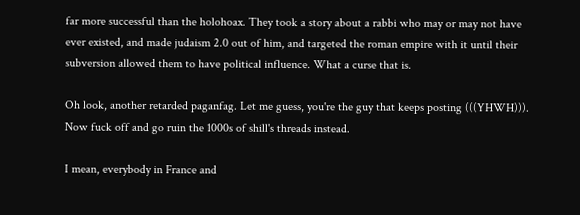far more successful than the holohoax. They took a story about a rabbi who may or may not have ever existed, and made judaism 2.0 out of him, and targeted the roman empire with it until their subversion allowed them to have political influence. What a curse that is.

Oh look, another retarded paganfag. Let me guess, you're the guy that keeps posting (((YHWH))). Now fuck off and go ruin the 1000s of shill's threads instead.

I mean, everybody in France and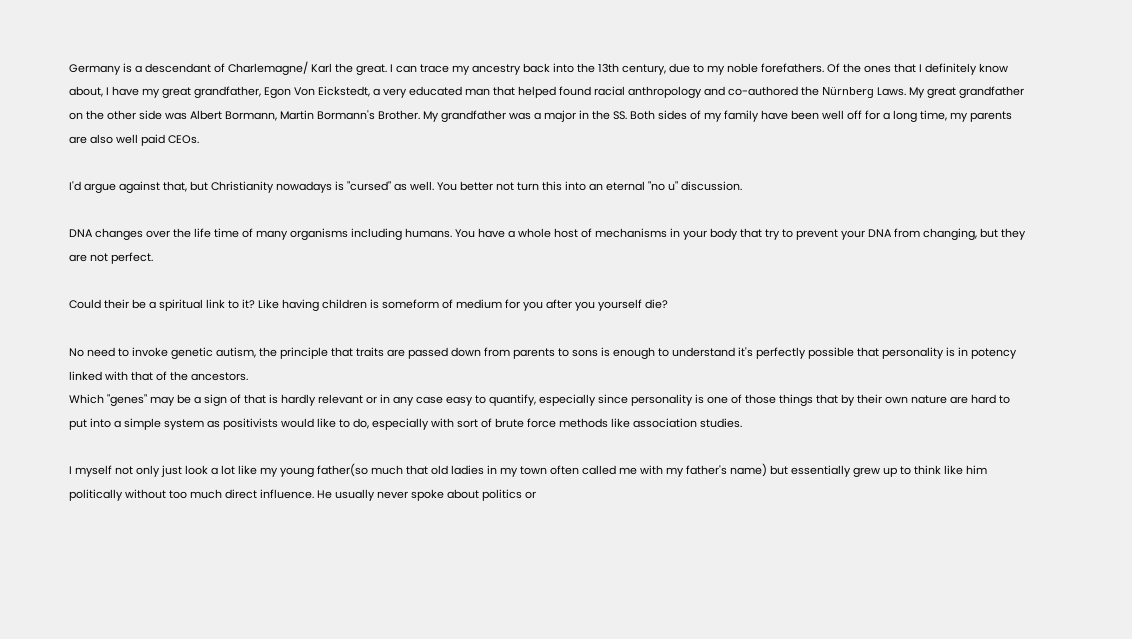Germany is a descendant of Charlemagne/ Karl the great. I can trace my ancestry back into the 13th century, due to my noble forefathers. Of the ones that I definitely know about, I have my great grandfather, Egon Von Eickstedt, a very educated man that helped found racial anthropology and co-authored the Nürnberg Laws. My great grandfather on the other side was Albert Bormann, Martin Bormann's Brother. My grandfather was a major in the SS. Both sides of my family have been well off for a long time, my parents are also well paid CEOs.

I'd argue against that, but Christianity nowadays is "cursed" as well. You better not turn this into an eternal "no u" discussion.

DNA changes over the life time of many organisms including humans. You have a whole host of mechanisms in your body that try to prevent your DNA from changing, but they are not perfect.

Could their be a spiritual link to it? Like having children is someform of medium for you after you yourself die?

No need to invoke genetic autism, the principle that traits are passed down from parents to sons is enough to understand it's perfectly possible that personality is in potency linked with that of the ancestors.
Which "genes" may be a sign of that is hardly relevant or in any case easy to quantify, especially since personality is one of those things that by their own nature are hard to put into a simple system as positivists would like to do, especially with sort of brute force methods like association studies.

I myself not only just look a lot like my young father(so much that old ladies in my town often called me with my father's name) but essentially grew up to think like him politically without too much direct influence. He usually never spoke about politics or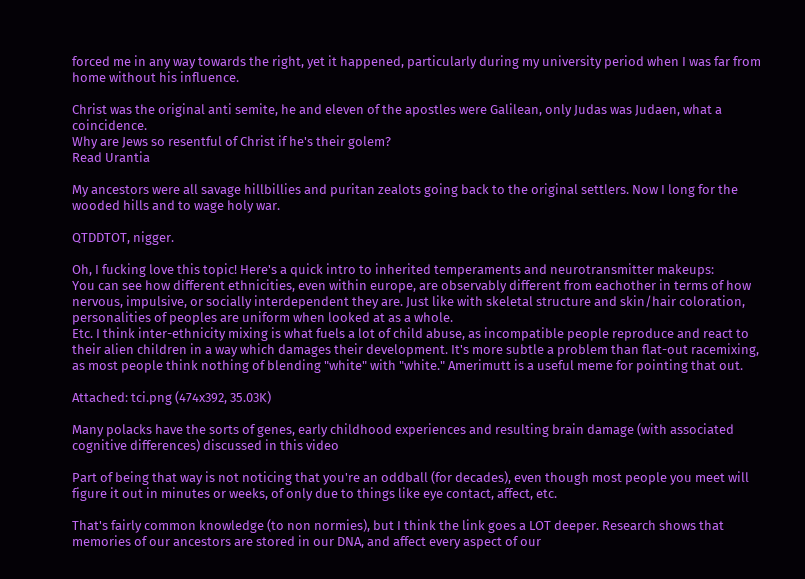forced me in any way towards the right, yet it happened, particularly during my university period when I was far from home without his influence.

Christ was the original anti semite, he and eleven of the apostles were Galilean, only Judas was Judaen, what a coincidence.
Why are Jews so resentful of Christ if he's their golem?
Read Urantia

My ancestors were all savage hillbillies and puritan zealots going back to the original settlers. Now I long for the wooded hills and to wage holy war.

QTDDTOT, nigger.

Oh, I fucking love this topic! Here's a quick intro to inherited temperaments and neurotransmitter makeups:
You can see how different ethnicities, even within europe, are observably different from eachother in terms of how nervous, impulsive, or socially interdependent they are. Just like with skeletal structure and skin/hair coloration, personalities of peoples are uniform when looked at as a whole.
Etc. I think inter-ethnicity mixing is what fuels a lot of child abuse, as incompatible people reproduce and react to their alien children in a way which damages their development. It's more subtle a problem than flat-out racemixing, as most people think nothing of blending "white" with "white." Amerimutt is a useful meme for pointing that out.

Attached: tci.png (474x392, 35.03K)

Many polacks have the sorts of genes, early childhood experiences and resulting brain damage (with associated cognitive differences) discussed in this video

Part of being that way is not noticing that you're an oddball (for decades), even though most people you meet will figure it out in minutes or weeks, of only due to things like eye contact, affect, etc.

That's fairly common knowledge (to non normies), but I think the link goes a LOT deeper. Research shows that memories of our ancestors are stored in our DNA, and affect every aspect of our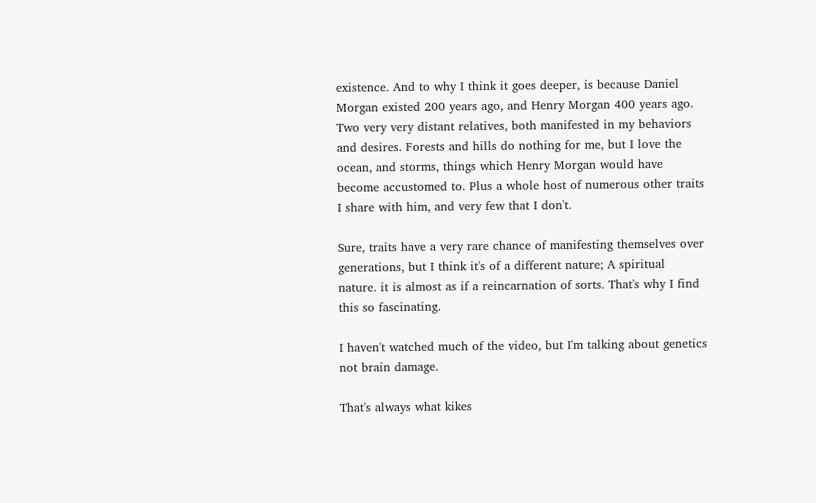existence. And to why I think it goes deeper, is because Daniel Morgan existed 200 years ago, and Henry Morgan 400 years ago. Two very very distant relatives, both manifested in my behaviors and desires. Forests and hills do nothing for me, but I love the ocean, and storms, things which Henry Morgan would have become accustomed to. Plus a whole host of numerous other traits I share with him, and very few that I don't.

Sure, traits have a very rare chance of manifesting themselves over generations, but I think it's of a different nature; A spiritual nature. it is almost as if a reincarnation of sorts. That's why I find this so fascinating.

I haven't watched much of the video, but I'm talking about genetics not brain damage.

That's always what kikes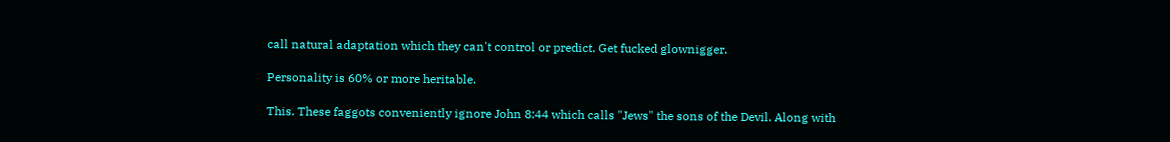call natural adaptation which they can't control or predict. Get fucked glownigger.

Personality is 60% or more heritable.

This. These faggots conveniently ignore John 8:44 which calls "Jews" the sons of the Devil. Along with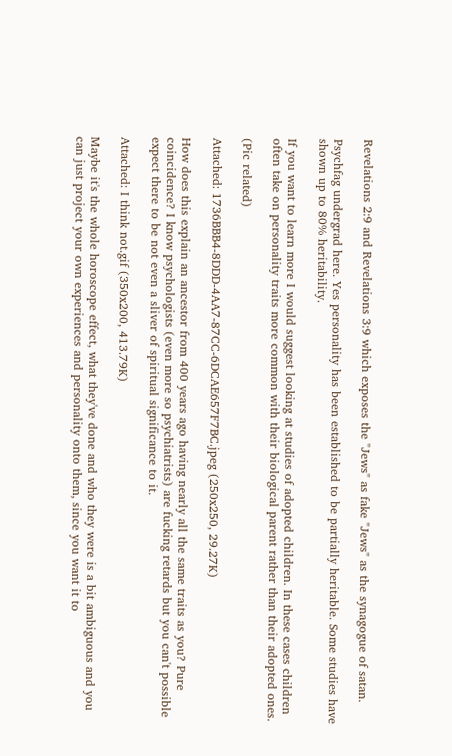Revelations 2:9 and Revelations 3:9 which exposes the "Jews" as fake "Jews" as the synagogue of satan.

Psychfag undergrad here. Yes personality has been established to be partially heritable. Some studies have shown up to 80% heritability.

If you want to learn more I would suggest looking at studies of adopted children. In these cases children often take on personality traits more common with their biological parent rather than their adopted ones.

(Pic related)

Attached: 1736BBB4-8DDD-4AA7-87CC-6DCAE657F7BC.jpeg (250x250, 29.27K)

How does this explain an ancestor from 400 years ago having nearly all the same traits as you? Pure coincidence? I know psychologists (even more so psychiatrists) are fucking retards but you can't possible expect there to be not even a sliver of spiritual significance to it.

Attached: I think not.gif (350x200, 413.79K)

Maybe it's the whole horoscope effect, what they've done and who they were is a bit ambiguous and you can just project your own experiences and personality onto them, since you want it to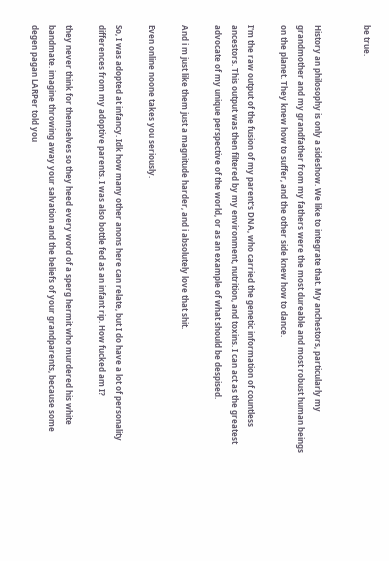be true.


History an philosophy is only a sideshow. We like to integrate that. My anchestors, particularly my grandmother and my grandfather from my fathers were the most dureable and most robust human beings on the planet. They knew how to suffer, and the other side knew how to dance.

I'm the raw output of the fusion of my parent's DNA, who carried the genetic information of countless ancestors. This output was then filtered by my environment, nutrition, and toxins. I can act as the greatest advocate of my unique perspective of the world, or as an example of what should be despised.

And i m just like them just a magnitude harder, and i absolutely love that shit.

Even online noone takes you seriously.

So, I was adopted at infancy. Idk how many other anons here can relate, but I do have a lot of personality differences from my adoptive parents. I was also bottle fed as an infant rip. How fucked am I?

they never think for themselves so they heed every word of a sperg hermit who murdered his white bandmate. imagine throwing away your salvation and the beliefs of your grandparents, because some degen pagan LARPer told you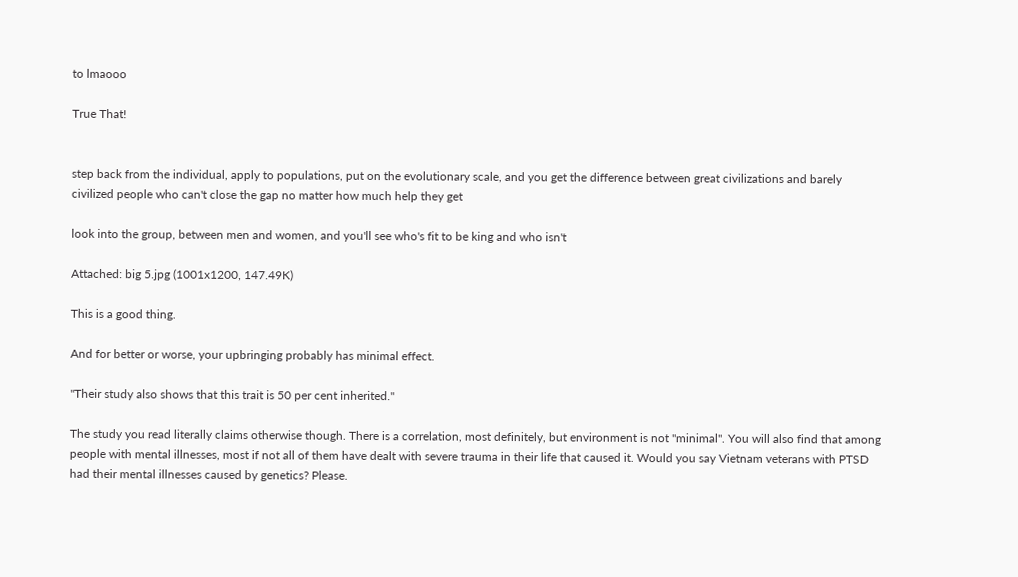to lmaooo

True That!


step back from the individual, apply to populations, put on the evolutionary scale, and you get the difference between great civilizations and barely civilized people who can't close the gap no matter how much help they get

look into the group, between men and women, and you'll see who's fit to be king and who isn't

Attached: big 5.jpg (1001x1200, 147.49K)

This is a good thing.

And for better or worse, your upbringing probably has minimal effect.

"Their study also shows that this trait is 50 per cent inherited."

The study you read literally claims otherwise though. There is a correlation, most definitely, but environment is not "minimal". You will also find that among people with mental illnesses, most if not all of them have dealt with severe trauma in their life that caused it. Would you say Vietnam veterans with PTSD had their mental illnesses caused by genetics? Please.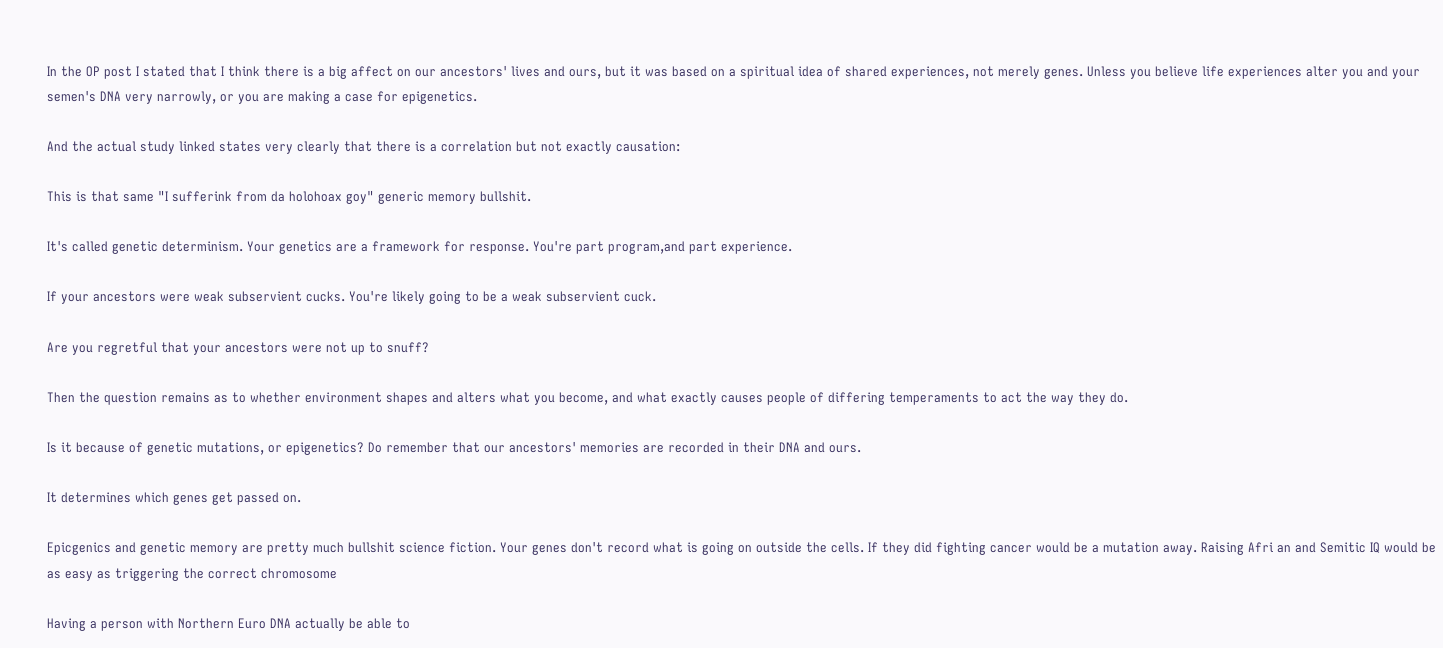In the OP post I stated that I think there is a big affect on our ancestors' lives and ours, but it was based on a spiritual idea of shared experiences, not merely genes. Unless you believe life experiences alter you and your semen's DNA very narrowly, or you are making a case for epigenetics.

And the actual study linked states very clearly that there is a correlation but not exactly causation:

This is that same "I sufferink from da holohoax goy" generic memory bullshit.

It's called genetic determinism. Your genetics are a framework for response. You're part program,and part experience.

If your ancestors were weak subservient cucks. You're likely going to be a weak subservient cuck.

Are you regretful that your ancestors were not up to snuff?

Then the question remains as to whether environment shapes and alters what you become, and what exactly causes people of differing temperaments to act the way they do.

Is it because of genetic mutations, or epigenetics? Do remember that our ancestors' memories are recorded in their DNA and ours.

It determines which genes get passed on.

Epicgenics and genetic memory are pretty much bullshit science fiction. Your genes don't record what is going on outside the cells. If they did fighting cancer would be a mutation away. Raising Afri an and Semitic IQ would be as easy as triggering the correct chromosome

Having a person with Northern Euro DNA actually be able to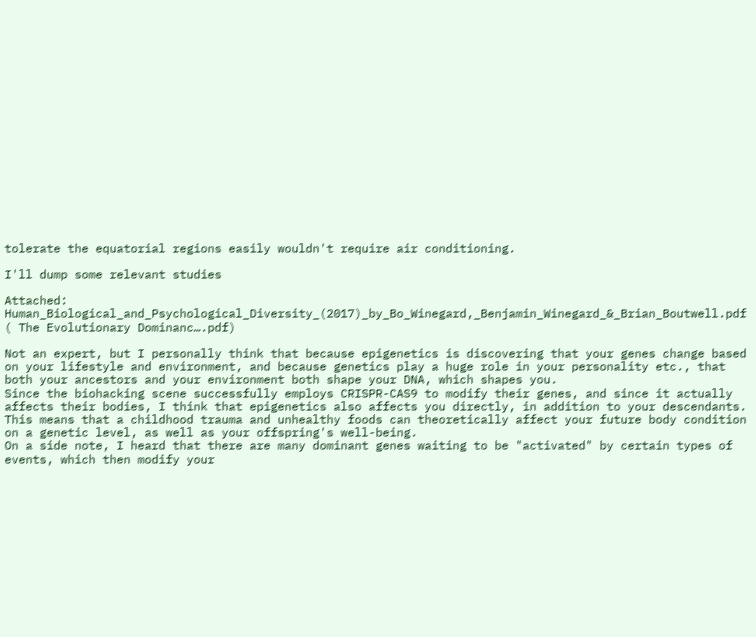tolerate the equatorial regions easily wouldn't require air conditioning.

I'll dump some relevant studies

Attached: Human_Biological_and_Psychological_Diversity_(2017)_by_Bo_Winegard,_Benjamin_Winegard_&_Brian_Boutwell.pdf ( The Evolutionary Dominanc….pdf)

Not an expert, but I personally think that because epigenetics is discovering that your genes change based on your lifestyle and environment, and because genetics play a huge role in your personality etc., that both your ancestors and your environment both shape your DNA, which shapes you.
Since the biohacking scene successfully employs CRISPR-CAS9 to modify their genes, and since it actually affects their bodies, I think that epigenetics also affects you directly, in addition to your descendants.
This means that a childhood trauma and unhealthy foods can theoretically affect your future body condition on a genetic level, as well as your offspring's well-being.
On a side note, I heard that there are many dominant genes waiting to be "activated" by certain types of events, which then modify your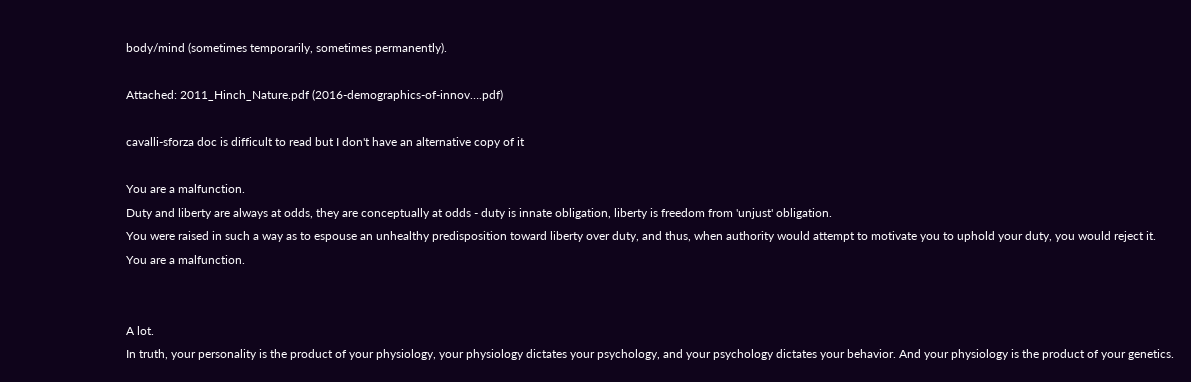body/mind (sometimes temporarily, sometimes permanently).

Attached: 2011_Hinch_Nature.pdf (2016-demographics-of-innov….pdf)

cavalli-sforza doc is difficult to read but I don't have an alternative copy of it

You are a malfunction.
Duty and liberty are always at odds, they are conceptually at odds - duty is innate obligation, liberty is freedom from 'unjust' obligation.
You were raised in such a way as to espouse an unhealthy predisposition toward liberty over duty, and thus, when authority would attempt to motivate you to uphold your duty, you would reject it.
You are a malfunction.


A lot.
In truth, your personality is the product of your physiology, your physiology dictates your psychology, and your psychology dictates your behavior. And your physiology is the product of your genetics.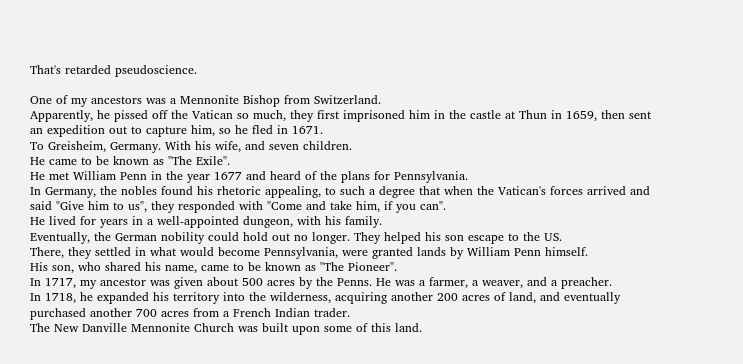That's retarded pseudoscience.

One of my ancestors was a Mennonite Bishop from Switzerland.
Apparently, he pissed off the Vatican so much, they first imprisoned him in the castle at Thun in 1659, then sent an expedition out to capture him, so he fled in 1671.
To Greisheim, Germany. With his wife, and seven children.
He came to be known as "The Exile".
He met William Penn in the year 1677 and heard of the plans for Pennsylvania.
In Germany, the nobles found his rhetoric appealing, to such a degree that when the Vatican's forces arrived and said "Give him to us", they responded with "Come and take him, if you can".
He lived for years in a well-appointed dungeon, with his family.
Eventually, the German nobility could hold out no longer. They helped his son escape to the US.
There, they settled in what would become Pennsylvania, were granted lands by William Penn himself.
His son, who shared his name, came to be known as "The Pioneer".
In 1717, my ancestor was given about 500 acres by the Penns. He was a farmer, a weaver, and a preacher.
In 1718, he expanded his territory into the wilderness, acquiring another 200 acres of land, and eventually purchased another 700 acres from a French Indian trader.
The New Danville Mennonite Church was built upon some of this land.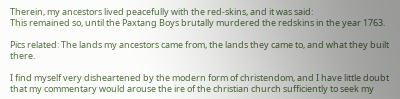Therein, my ancestors lived peacefully with the red-skins, and it was said:
This remained so, until the Paxtang Boys brutally murdered the redskins in the year 1763.

Pics related: The lands my ancestors came from, the lands they came to, and what they built there.

I find myself very disheartened by the modern form of christendom, and I have little doubt that my commentary would arouse the ire of the christian church sufficiently to seek my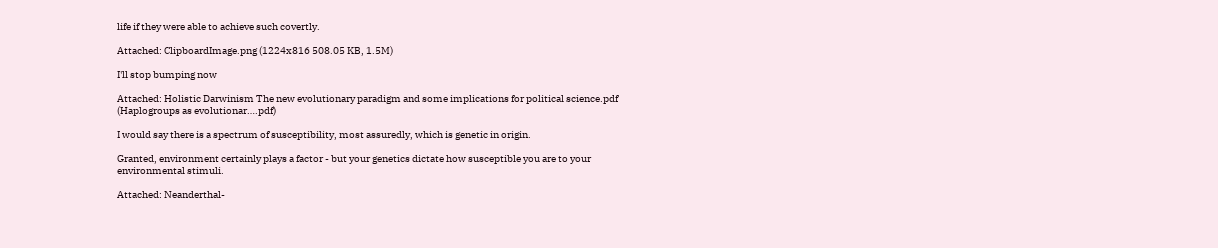life if they were able to achieve such covertly.

Attached: ClipboardImage.png (1224x816 508.05 KB, 1.5M)

I'll stop bumping now

Attached: Holistic Darwinism The new evolutionary paradigm and some implications for political science.pdf (Haplogroups as evolutionar….pdf)

I would say there is a spectrum of susceptibility, most assuredly, which is genetic in origin.

Granted, environment certainly plays a factor - but your genetics dictate how susceptible you are to your environmental stimuli.

Attached: Neanderthal-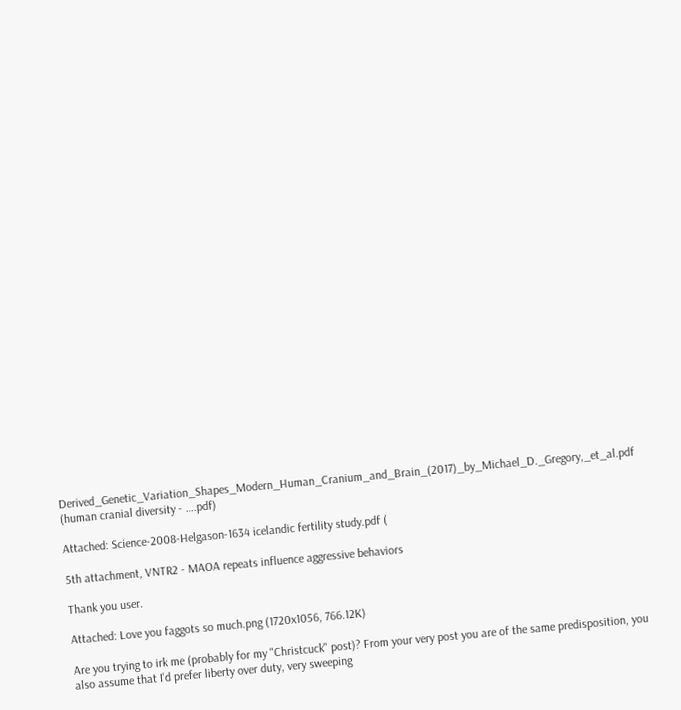Derived_Genetic_Variation_Shapes_Modern_Human_Cranium_and_Brain_(2017)_by_Michael_D._Gregory,_et_al.pdf (human cranial diversity - ….pdf)

Attached: Science-2008-Helgason-1634 icelandic fertility study.pdf (

5th attachment, VNTR2 - MAOA repeats influence aggressive behaviors

Thank you user.

Attached: Love you faggots so much.png (1720x1056, 766.12K)

Are you trying to irk me (probably for my "Christcuck" post)? From your very post you are of the same predisposition, you also assume that I'd prefer liberty over duty, very sweeping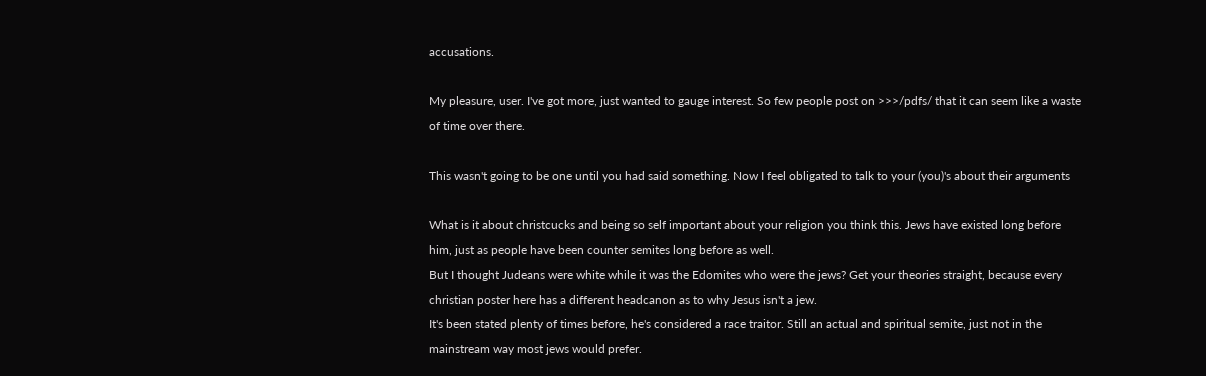accusations.

My pleasure, user. I've got more, just wanted to gauge interest. So few people post on >>>/pdfs/ that it can seem like a waste of time over there.

This wasn't going to be one until you had said something. Now I feel obligated to talk to your (you)'s about their arguments

What is it about christcucks and being so self important about your religion you think this. Jews have existed long before him, just as people have been counter semites long before as well.
But I thought Judeans were white while it was the Edomites who were the jews? Get your theories straight, because every christian poster here has a different headcanon as to why Jesus isn't a jew.
It's been stated plenty of times before, he's considered a race traitor. Still an actual and spiritual semite, just not in the mainstream way most jews would prefer.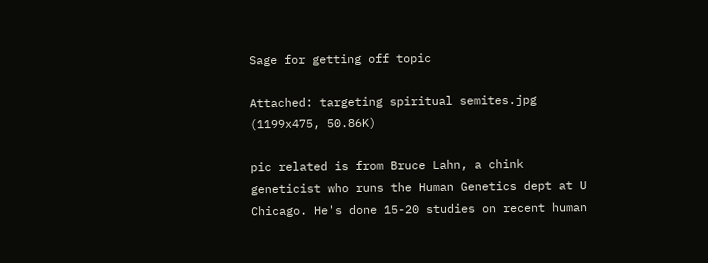Sage for getting off topic

Attached: targeting spiritual semites.jpg (1199x475, 50.86K)

pic related is from Bruce Lahn, a chink geneticist who runs the Human Genetics dept at U Chicago. He's done 15-20 studies on recent human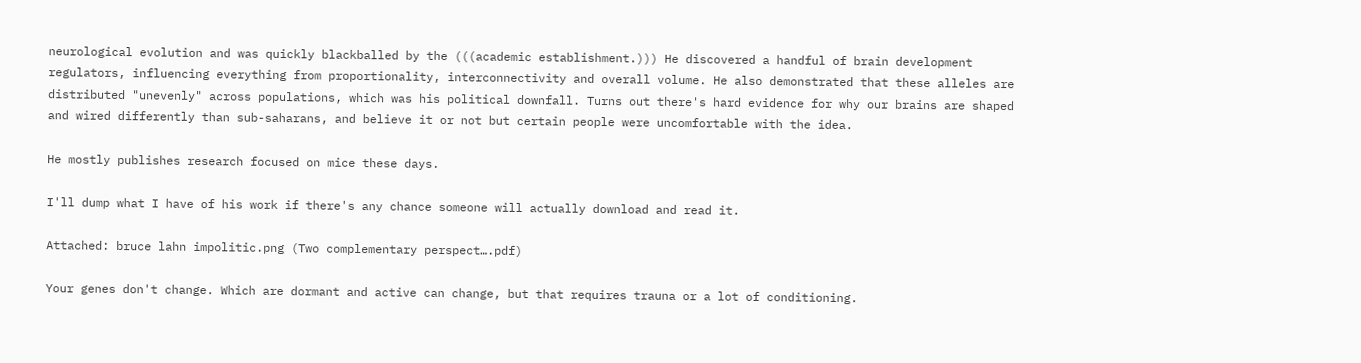neurological evolution and was quickly blackballed by the (((academic establishment.))) He discovered a handful of brain development regulators, influencing everything from proportionality, interconnectivity and overall volume. He also demonstrated that these alleles are distributed "unevenly" across populations, which was his political downfall. Turns out there's hard evidence for why our brains are shaped and wired differently than sub-saharans, and believe it or not but certain people were uncomfortable with the idea.

He mostly publishes research focused on mice these days.

I'll dump what I have of his work if there's any chance someone will actually download and read it.

Attached: bruce lahn impolitic.png (Two complementary perspect….pdf)

Your genes don't change. Which are dormant and active can change, but that requires trauna or a lot of conditioning.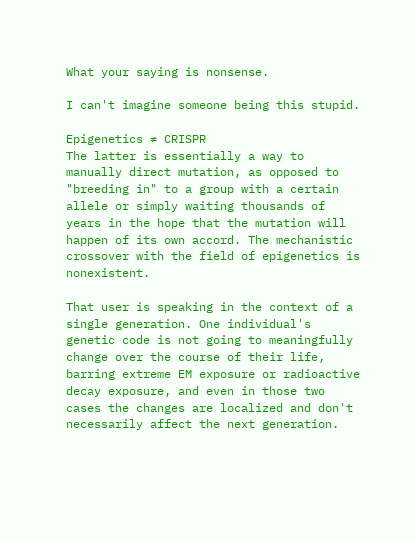What your saying is nonsense.

I can't imagine someone being this stupid.

Epigenetics ≠ CRISPR
The latter is essentially a way to manually direct mutation, as opposed to "breeding in" to a group with a certain allele or simply waiting thousands of years in the hope that the mutation will happen of its own accord. The mechanistic crossover with the field of epigenetics is nonexistent.

That user is speaking in the context of a single generation. One individual's genetic code is not going to meaningfully change over the course of their life, barring extreme EM exposure or radioactive decay exposure, and even in those two cases the changes are localized and don't necessarily affect the next generation.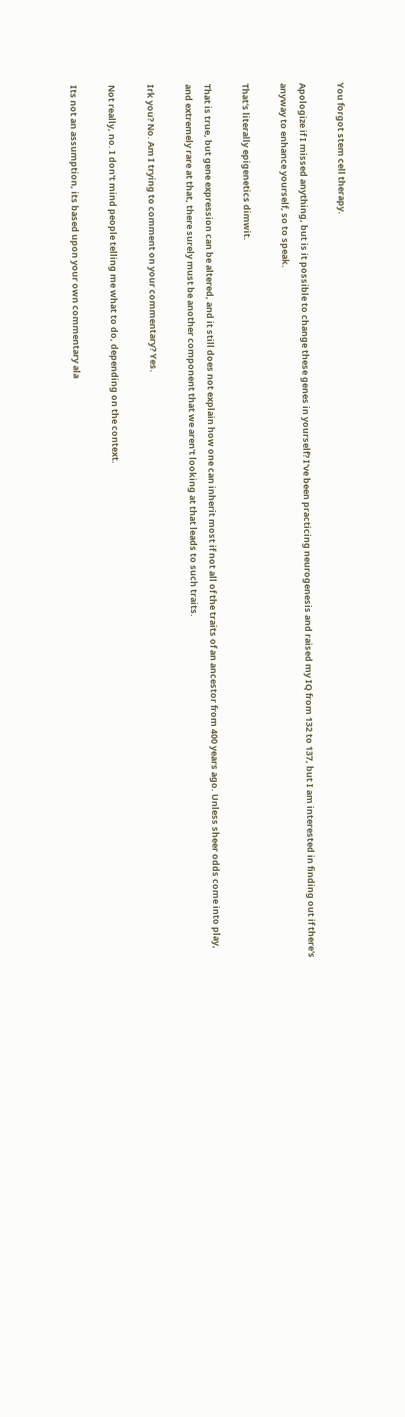You forgot stem cell therapy.

Apologize if I missed anything, but is it possible to change these genes in yourself? I've been practicing neurogenesis and raised my IQ from 132 to 137, but I am interested in finding out if there's anyway to enhance yourself, so to speak.

That's literally epigenetics dimwit.

That is true, but gene expression can be altered, and it still does not explain how one can inherit most if not all of the traits of an ancestor from 400 years ago. Unless sheer odds come into play, and extremely rare at that, there surely must be another component that we aren't looking at that leads to such traits.

Irk you? No. Am I trying to comment on your commentary? Yes.

Not really, no. I don't mind people telling me what to do, depending on the context.

Its not an assumption, its based upon your own commentary ala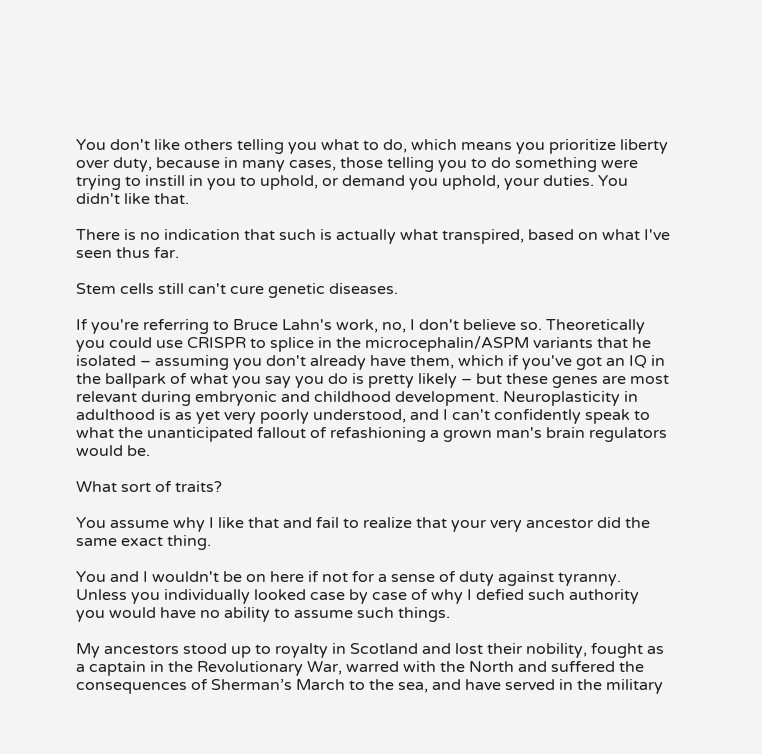You don't like others telling you what to do, which means you prioritize liberty over duty, because in many cases, those telling you to do something were trying to instill in you to uphold, or demand you uphold, your duties. You didn't like that.

There is no indication that such is actually what transpired, based on what I've seen thus far.

Stem cells still can't cure genetic diseases.

If you're referring to Bruce Lahn's work, no, I don't believe so. Theoretically you could use CRISPR to splice in the microcephalin/ASPM variants that he isolated – assuming you don't already have them, which if you've got an IQ in the ballpark of what you say you do is pretty likely – but these genes are most relevant during embryonic and childhood development. Neuroplasticity in adulthood is as yet very poorly understood, and I can't confidently speak to what the unanticipated fallout of refashioning a grown man's brain regulators would be.

What sort of traits?

You assume why I like that and fail to realize that your very ancestor did the same exact thing.

You and I wouldn't be on here if not for a sense of duty against tyranny. Unless you individually looked case by case of why I defied such authority you would have no ability to assume such things.

My ancestors stood up to royalty in Scotland and lost their nobility, fought as a captain in the Revolutionary War, warred with the North and suffered the consequences of Sherman’s March to the sea, and have served in the military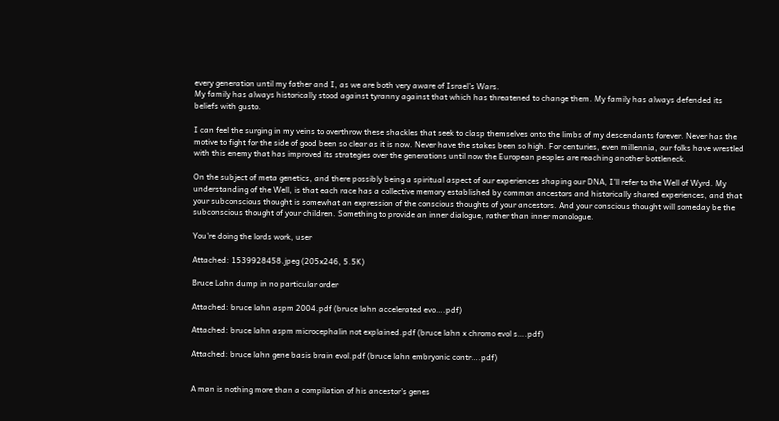every generation until my father and I, as we are both very aware of Israel’s Wars.
My family has always historically stood against tyranny against that which has threatened to change them. My family has always defended its beliefs with gusto.

I can feel the surging in my veins to overthrow these shackles that seek to clasp themselves onto the limbs of my descendants forever. Never has the motive to fight for the side of good been so clear as it is now. Never have the stakes been so high. For centuries, even millennia, our folks have wrestled with this enemy that has improved its strategies over the generations until now the European peoples are reaching another bottleneck.

On the subject of meta genetics, and there possibly being a spiritual aspect of our experiences shaping our DNA, I’ll refer to the Well of Wyrd. My understanding of the Well, is that each race has a collective memory established by common ancestors and historically shared experiences, and that your subconscious thought is somewhat an expression of the conscious thoughts of your ancestors. And your conscious thought will someday be the subconscious thought of your children. Something to provide an inner dialogue, rather than inner monologue.

You're doing the lords work, user

Attached: 1539928458.jpeg (205x246, 5.5K)

Bruce Lahn dump in no particular order

Attached: bruce lahn aspm 2004.pdf (bruce lahn accelerated evo….pdf)

Attached: bruce lahn aspm microcephalin not explained.pdf (bruce lahn x chromo evol s….pdf)

Attached: bruce lahn gene basis brain evol.pdf (bruce lahn embryonic contr….pdf)


A man is nothing more than a compilation of his ancestor's genes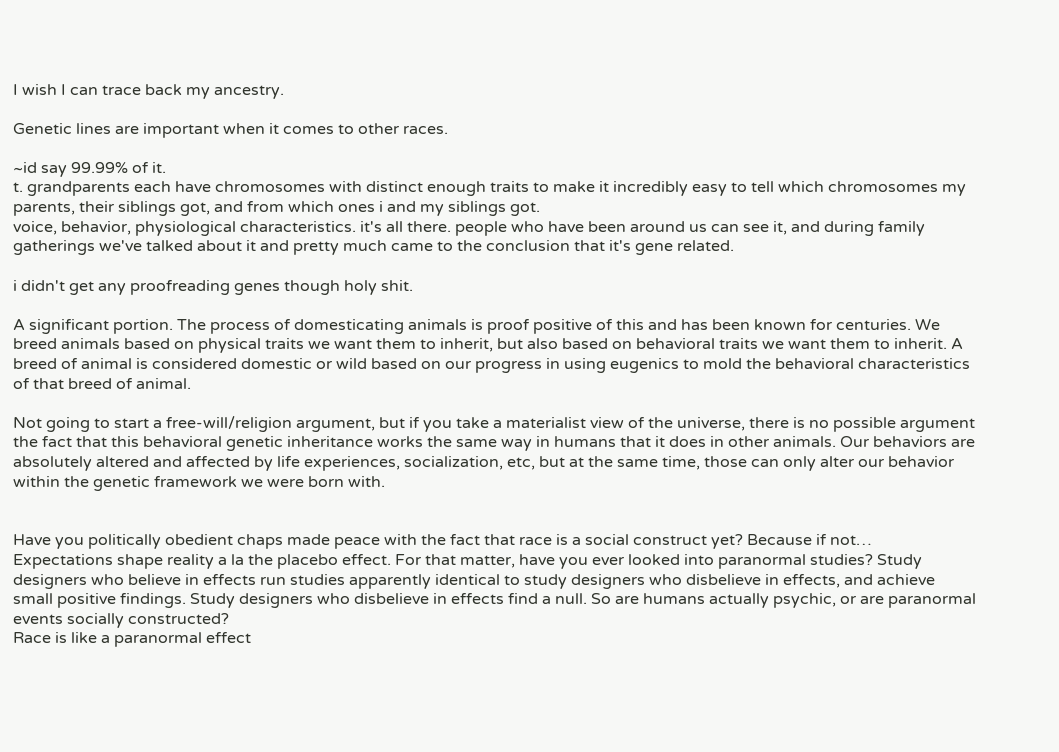I wish I can trace back my ancestry.

Genetic lines are important when it comes to other races.

~id say 99.99% of it.
t. grandparents each have chromosomes with distinct enough traits to make it incredibly easy to tell which chromosomes my parents, their siblings got, and from which ones i and my siblings got.
voice, behavior, physiological characteristics. it's all there. people who have been around us can see it, and during family gatherings we've talked about it and pretty much came to the conclusion that it's gene related.

i didn't get any proofreading genes though holy shit.

A significant portion. The process of domesticating animals is proof positive of this and has been known for centuries. We breed animals based on physical traits we want them to inherit, but also based on behavioral traits we want them to inherit. A breed of animal is considered domestic or wild based on our progress in using eugenics to mold the behavioral characteristics of that breed of animal.

Not going to start a free-will/religion argument, but if you take a materialist view of the universe, there is no possible argument the fact that this behavioral genetic inheritance works the same way in humans that it does in other animals. Our behaviors are absolutely altered and affected by life experiences, socialization, etc, but at the same time, those can only alter our behavior within the genetic framework we were born with.


Have you politically obedient chaps made peace with the fact that race is a social construct yet? Because if not…
Expectations shape reality a la the placebo effect. For that matter, have you ever looked into paranormal studies? Study designers who believe in effects run studies apparently identical to study designers who disbelieve in effects, and achieve small positive findings. Study designers who disbelieve in effects find a null. So are humans actually psychic, or are paranormal events socially constructed?
Race is like a paranormal effect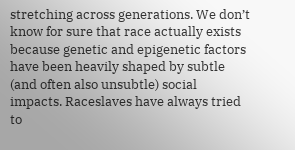stretching across generations. We don’t know for sure that race actually exists because genetic and epigenetic factors have been heavily shaped by subtle (and often also unsubtle) social impacts. Raceslaves have always tried to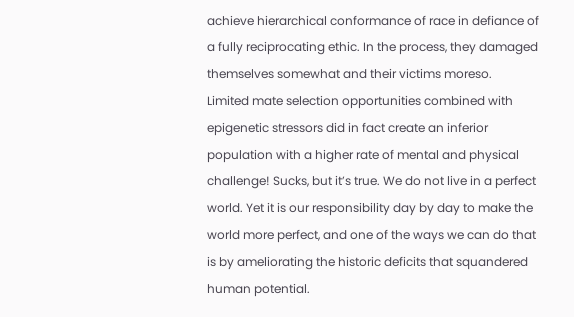achieve hierarchical conformance of race in defiance of a fully reciprocating ethic. In the process, they damaged themselves somewhat and their victims moreso.
Limited mate selection opportunities combined with epigenetic stressors did in fact create an inferior population with a higher rate of mental and physical challenge! Sucks, but it’s true. We do not live in a perfect world. Yet it is our responsibility day by day to make the world more perfect, and one of the ways we can do that is by ameliorating the historic deficits that squandered human potential.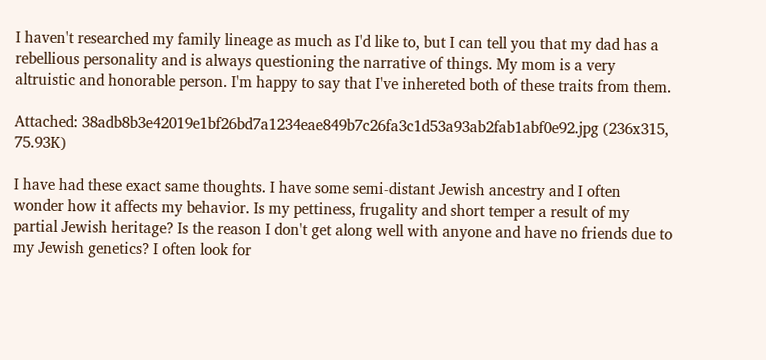I haven't researched my family lineage as much as I'd like to, but I can tell you that my dad has a rebellious personality and is always questioning the narrative of things. My mom is a very altruistic and honorable person. I'm happy to say that I've inhereted both of these traits from them.

Attached: 38adb8b3e42019e1bf26bd7a1234eae849b7c26fa3c1d53a93ab2fab1abf0e92.jpg (236x315, 75.93K)

I have had these exact same thoughts. I have some semi-distant Jewish ancestry and I often wonder how it affects my behavior. Is my pettiness, frugality and short temper a result of my partial Jewish heritage? Is the reason I don't get along well with anyone and have no friends due to my Jewish genetics? I often look for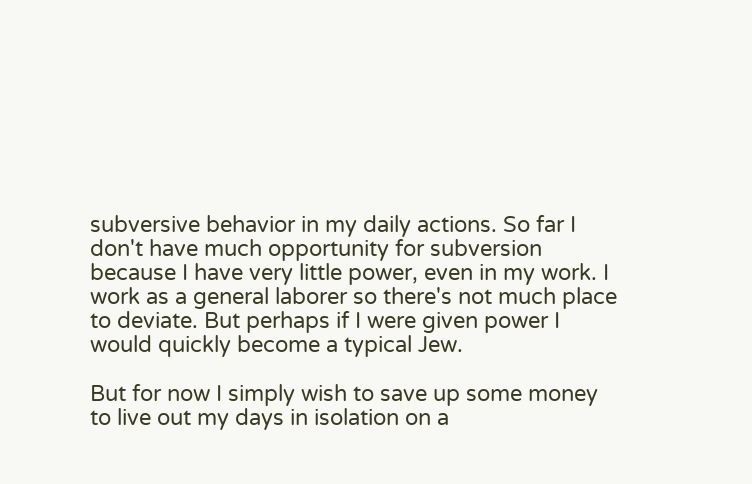subversive behavior in my daily actions. So far I don't have much opportunity for subversion because I have very little power, even in my work. I work as a general laborer so there's not much place to deviate. But perhaps if I were given power I would quickly become a typical Jew.

But for now I simply wish to save up some money to live out my days in isolation on a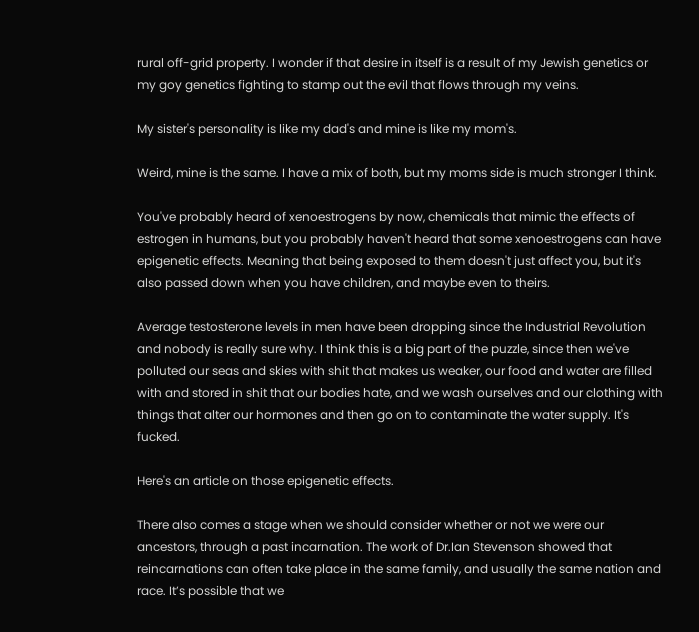rural off-grid property. I wonder if that desire in itself is a result of my Jewish genetics or my goy genetics fighting to stamp out the evil that flows through my veins.

My sister's personality is like my dad's and mine is like my mom's.

Weird, mine is the same. I have a mix of both, but my moms side is much stronger I think.

You've probably heard of xenoestrogens by now, chemicals that mimic the effects of estrogen in humans, but you probably haven't heard that some xenoestrogens can have epigenetic effects. Meaning that being exposed to them doesn't just affect you, but it's also passed down when you have children, and maybe even to theirs.

Average testosterone levels in men have been dropping since the Industrial Revolution and nobody is really sure why. I think this is a big part of the puzzle, since then we've polluted our seas and skies with shit that makes us weaker, our food and water are filled with and stored in shit that our bodies hate, and we wash ourselves and our clothing with things that alter our hormones and then go on to contaminate the water supply. It's fucked.

Here's an article on those epigenetic effects.

There also comes a stage when we should consider whether or not we were our ancestors, through a past incarnation. The work of Dr.Ian Stevenson showed that reincarnations can often take place in the same family, and usually the same nation and race. It’s possible that we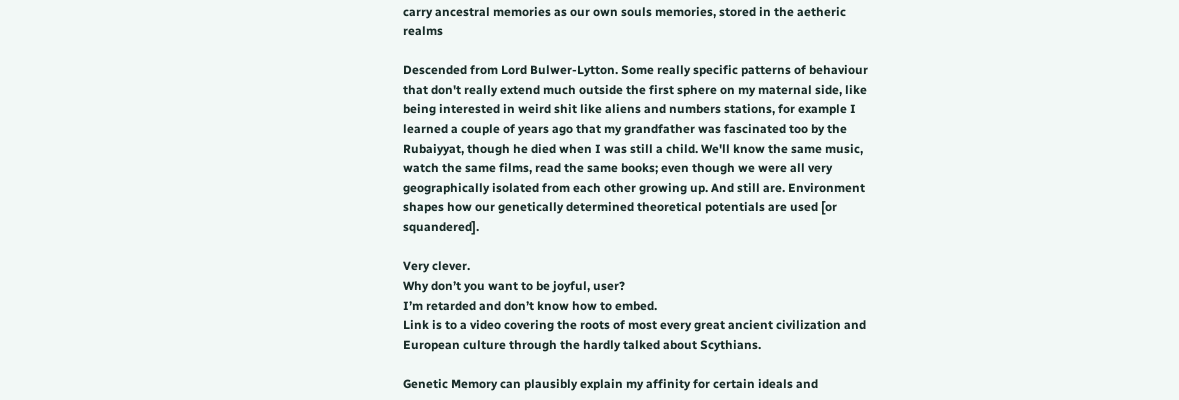carry ancestral memories as our own souls memories, stored in the aetheric realms

Descended from Lord Bulwer-Lytton. Some really specific patterns of behaviour that don't really extend much outside the first sphere on my maternal side, like being interested in weird shit like aliens and numbers stations, for example I learned a couple of years ago that my grandfather was fascinated too by the Rubaiyyat, though he died when I was still a child. We'll know the same music, watch the same films, read the same books; even though we were all very geographically isolated from each other growing up. And still are. Environment shapes how our genetically determined theoretical potentials are used [or squandered].

Very clever.
Why don’t you want to be joyful, user?
I’m retarded and don’t know how to embed.
Link is to a video covering the roots of most every great ancient civilization and European culture through the hardly talked about Scythians.

Genetic Memory can plausibly explain my affinity for certain ideals and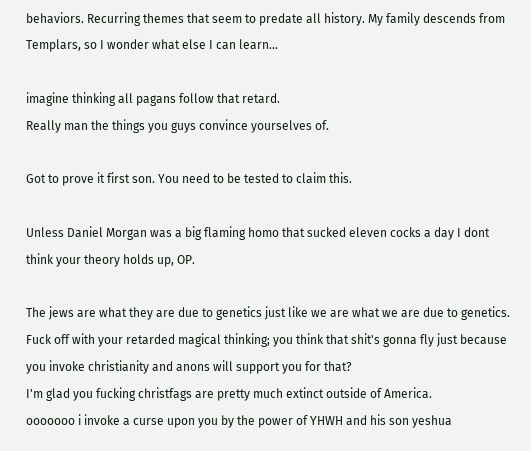behaviors. Recurring themes that seem to predate all history. My family descends from Templars, so I wonder what else I can learn…

imagine thinking all pagans follow that retard.
Really man the things you guys convince yourselves of.

Got to prove it first son. You need to be tested to claim this.

Unless Daniel Morgan was a big flaming homo that sucked eleven cocks a day I dont think your theory holds up, OP.

The jews are what they are due to genetics just like we are what we are due to genetics.
Fuck off with your retarded magical thinking; you think that shit's gonna fly just because you invoke christianity and anons will support you for that?
I'm glad you fucking christfags are pretty much extinct outside of America.
ooooooo i invoke a curse upon you by the power of YHWH and his son yeshua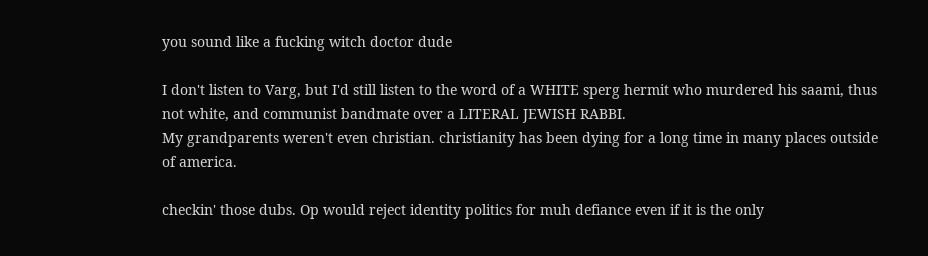you sound like a fucking witch doctor dude

I don't listen to Varg, but I'd still listen to the word of a WHITE sperg hermit who murdered his saami, thus not white, and communist bandmate over a LITERAL JEWISH RABBI.
My grandparents weren't even christian. christianity has been dying for a long time in many places outside of america.

checkin' those dubs. Op would reject identity politics for muh defiance even if it is the only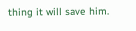thing it will save him.